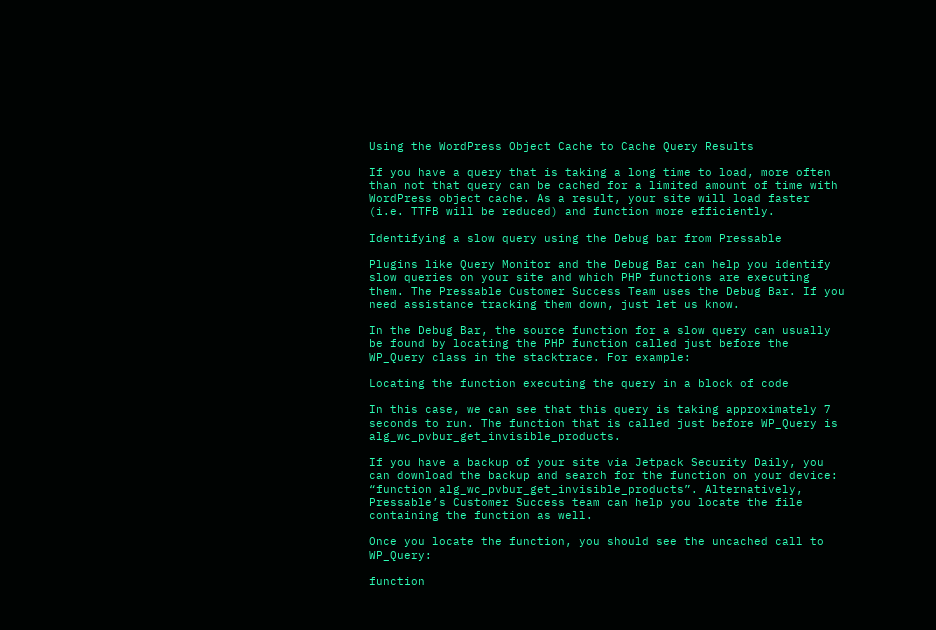Using the WordPress Object Cache to Cache Query Results

If you have a query that is taking a long time to load, more often than not that query can be cached for a limited amount of time with WordPress object cache. As a result, your site will load faster (i.e. TTFB will be reduced) and function more efficiently.

Identifying a slow query using the Debug bar from Pressable

Plugins like Query Monitor and the Debug Bar can help you identify slow queries on your site and which PHP functions are executing them. The Pressable Customer Success Team uses the Debug Bar. If you need assistance tracking them down, just let us know.

In the Debug Bar, the source function for a slow query can usually be found by locating the PHP function called just before the WP_Query class in the stacktrace. For example:

Locating the function executing the query in a block of code

In this case, we can see that this query is taking approximately 7 seconds to run. The function that is called just before WP_Query is alg_wc_pvbur_get_invisible_products.

If you have a backup of your site via Jetpack Security Daily, you can download the backup and search for the function on your device: “function alg_wc_pvbur_get_invisible_products”. Alternatively, Pressable’s Customer Success team can help you locate the file containing the function as well.

Once you locate the function, you should see the uncached call to WP_Query:

function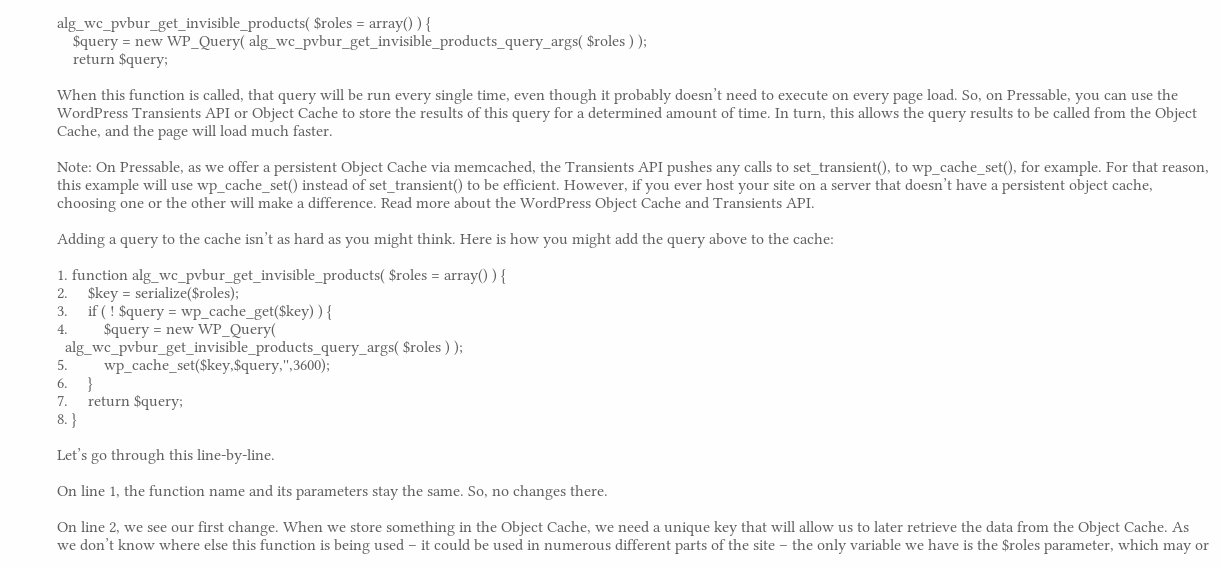alg_wc_pvbur_get_invisible_products( $roles = array() ) {
    $query = new WP_Query( alg_wc_pvbur_get_invisible_products_query_args( $roles ) );
    return $query;

When this function is called, that query will be run every single time, even though it probably doesn’t need to execute on every page load. So, on Pressable, you can use the WordPress Transients API or Object Cache to store the results of this query for a determined amount of time. In turn, this allows the query results to be called from the Object Cache, and the page will load much faster.

Note: On Pressable, as we offer a persistent Object Cache via memcached, the Transients API pushes any calls to set_transient(), to wp_cache_set(), for example. For that reason, this example will use wp_cache_set() instead of set_transient() to be efficient. However, if you ever host your site on a server that doesn’t have a persistent object cache, choosing one or the other will make a difference. Read more about the WordPress Object Cache and Transients API.

Adding a query to the cache isn’t as hard as you might think. Here is how you might add the query above to the cache:

1. function alg_wc_pvbur_get_invisible_products( $roles = array() ) {
2.     $key = serialize($roles);
3.     if ( ! $query = wp_cache_get($key) ) {
4.         $query = new WP_Query(
  alg_wc_pvbur_get_invisible_products_query_args( $roles ) );
5.         wp_cache_set($key,$query,'',3600);
6.     }
7.     return $query;
8. }

Let’s go through this line-by-line.

On line 1, the function name and its parameters stay the same. So, no changes there.

On line 2, we see our first change. When we store something in the Object Cache, we need a unique key that will allow us to later retrieve the data from the Object Cache. As we don’t know where else this function is being used – it could be used in numerous different parts of the site – the only variable we have is the $roles parameter, which may or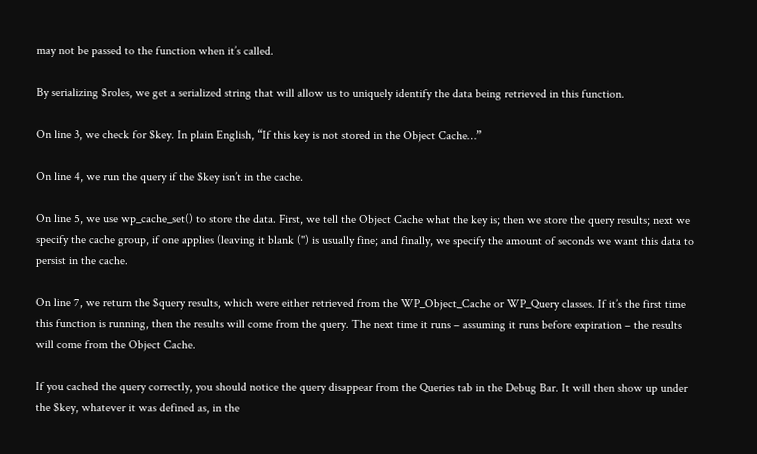may not be passed to the function when it’s called.

By serializing $roles, we get a serialized string that will allow us to uniquely identify the data being retrieved in this function.

On line 3, we check for $key. In plain English, “If this key is not stored in the Object Cache…”

On line 4, we run the query if the $key isn’t in the cache.

On line 5, we use wp_cache_set() to store the data. First, we tell the Object Cache what the key is; then we store the query results; next we specify the cache group, if one applies (leaving it blank ('') is usually fine; and finally, we specify the amount of seconds we want this data to persist in the cache.

On line 7, we return the $query results, which were either retrieved from the WP_Object_Cache or WP_Query classes. If it’s the first time this function is running, then the results will come from the query. The next time it runs – assuming it runs before expiration – the results will come from the Object Cache.

If you cached the query correctly, you should notice the query disappear from the Queries tab in the Debug Bar. It will then show up under the $key, whatever it was defined as, in the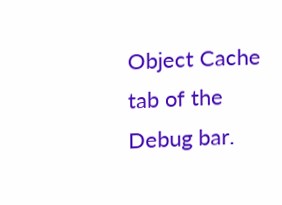Object Cache tab of the Debug bar.